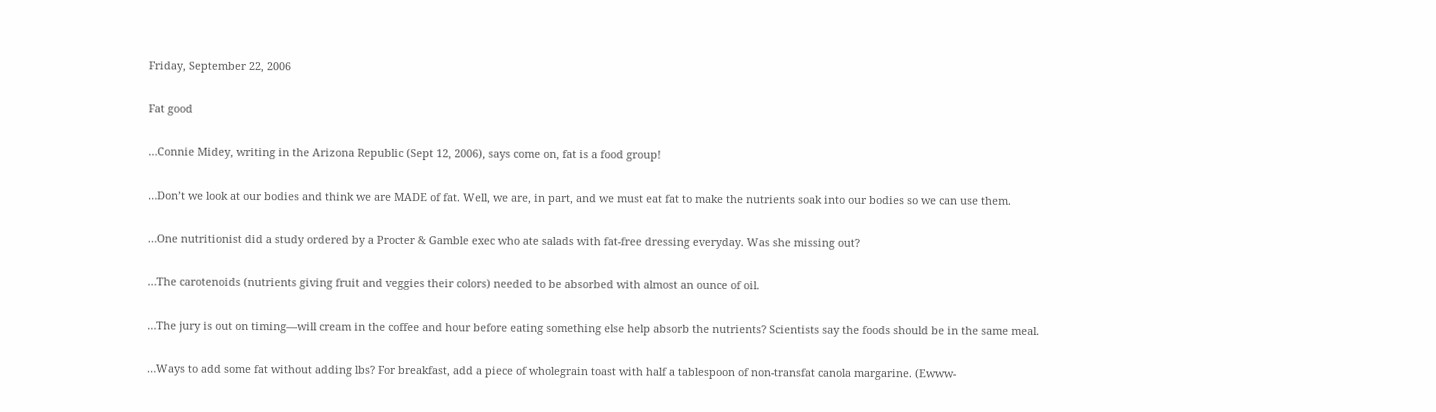Friday, September 22, 2006

Fat good

…Connie Midey, writing in the Arizona Republic (Sept 12, 2006), says come on, fat is a food group!

…Don’t we look at our bodies and think we are MADE of fat. Well, we are, in part, and we must eat fat to make the nutrients soak into our bodies so we can use them.

…One nutritionist did a study ordered by a Procter & Gamble exec who ate salads with fat-free dressing everyday. Was she missing out?

…The carotenoids (nutrients giving fruit and veggies their colors) needed to be absorbed with almost an ounce of oil.

…The jury is out on timing—will cream in the coffee and hour before eating something else help absorb the nutrients? Scientists say the foods should be in the same meal.

…Ways to add some fat without adding lbs? For breakfast, add a piece of wholegrain toast with half a tablespoon of non-transfat canola margarine. (Ewww-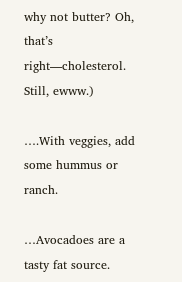why not butter? Oh, that’s right—cholesterol. Still, ewww.)

….With veggies, add some hummus or ranch.

…Avocadoes are a tasty fat source.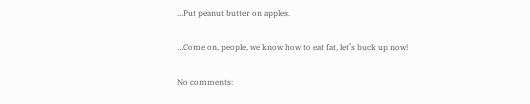…Put peanut butter on apples.

…Come on, people, we know how to eat fat, let’s buck up now!

No comments: